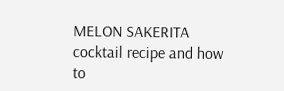MELON SAKERITA cocktail recipe and how to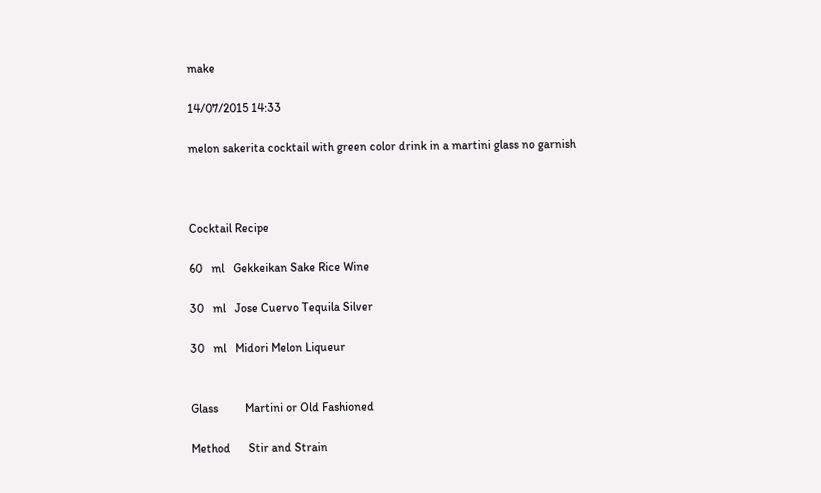make

14/07/2015 14:33

melon sakerita cocktail with green color drink in a martini glass no garnish



Cocktail Recipe

60   ml   Gekkeikan Sake Rice Wine

30   ml   Jose Cuervo Tequila Silver

30   ml   Midori Melon Liqueur


Glass         Martini or Old Fashioned

Method      Stir and Strain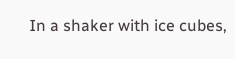In a shaker with ice cubes,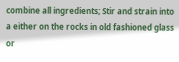combine all ingredients; Stir and strain into a either on the rocks in old fashioned glass or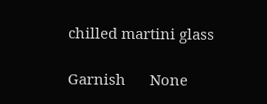chilled martini glass

Garnish      None